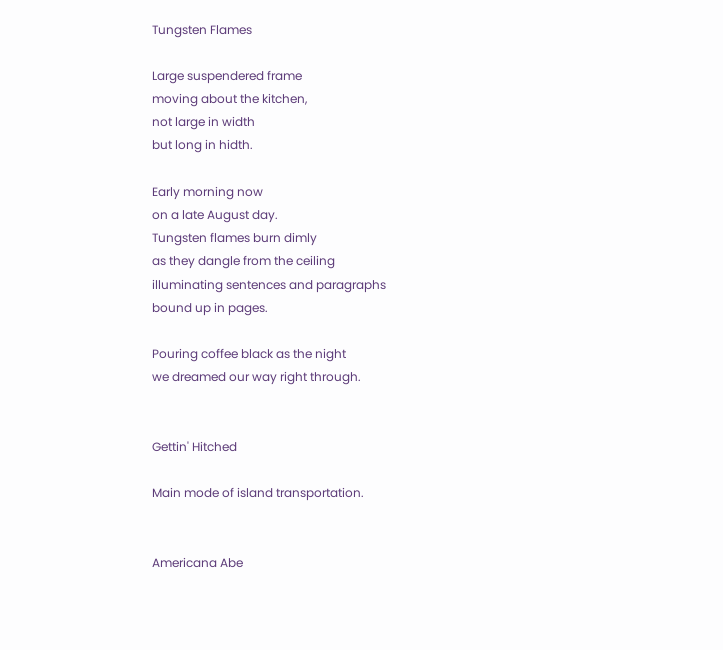Tungsten Flames

Large suspendered frame
moving about the kitchen,
not large in width
but long in hidth.

Early morning now
on a late August day.
Tungsten flames burn dimly
as they dangle from the ceiling
illuminating sentences and paragraphs
bound up in pages.

Pouring coffee black as the night
we dreamed our way right through.


Gettin' Hitched

Main mode of island transportation.


Americana Abe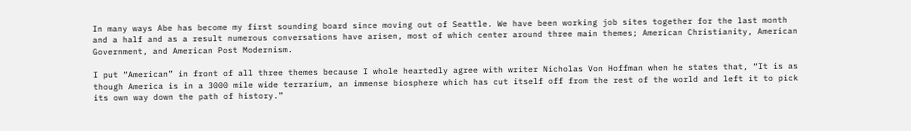In many ways Abe has become my first sounding board since moving out of Seattle. We have been working job sites together for the last month and a half and as a result numerous conversations have arisen, most of which center around three main themes; American Christianity, American Government, and American Post Modernism.

I put “American” in front of all three themes because I whole heartedly agree with writer Nicholas Von Hoffman when he states that, “It is as though America is in a 3000 mile wide terrarium, an immense biosphere which has cut itself off from the rest of the world and left it to pick its own way down the path of history.”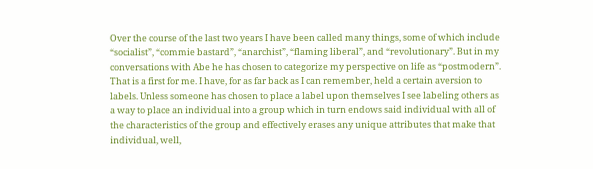Over the course of the last two years I have been called many things, some of which include “socialist”, “commie bastard”, “anarchist”, “flaming liberal”, and “revolutionary”. But in my conversations with Abe he has chosen to categorize my perspective on life as “postmodern”. That is a first for me. I have, for as far back as I can remember, held a certain aversion to labels. Unless someone has chosen to place a label upon themselves I see labeling others as a way to place an individual into a group which in turn endows said individual with all of the characteristics of the group and effectively erases any unique attributes that make that individual, well,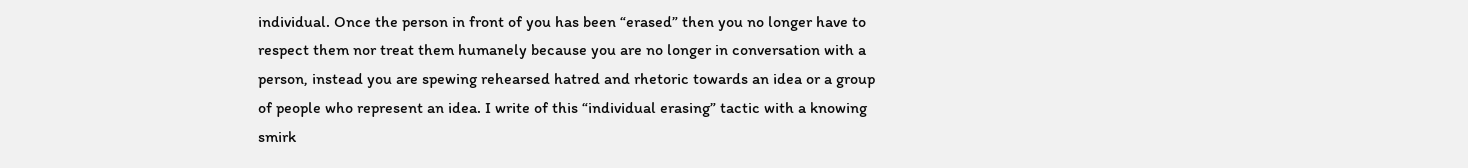individual. Once the person in front of you has been “erased” then you no longer have to respect them nor treat them humanely because you are no longer in conversation with a person, instead you are spewing rehearsed hatred and rhetoric towards an idea or a group of people who represent an idea. I write of this “individual erasing” tactic with a knowing smirk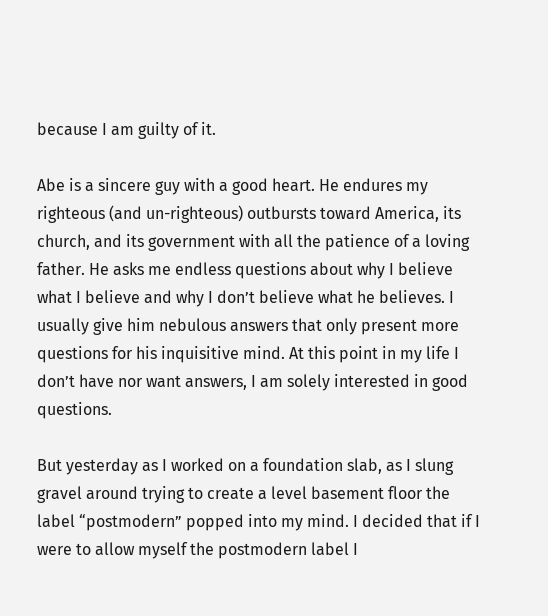because I am guilty of it.

Abe is a sincere guy with a good heart. He endures my righteous (and un-righteous) outbursts toward America, its church, and its government with all the patience of a loving father. He asks me endless questions about why I believe what I believe and why I don’t believe what he believes. I usually give him nebulous answers that only present more questions for his inquisitive mind. At this point in my life I don’t have nor want answers, I am solely interested in good questions.

But yesterday as I worked on a foundation slab, as I slung gravel around trying to create a level basement floor the label “postmodern” popped into my mind. I decided that if I were to allow myself the postmodern label I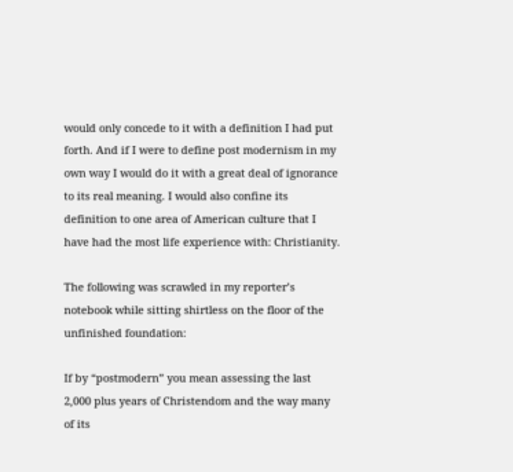would only concede to it with a definition I had put forth. And if I were to define post modernism in my own way I would do it with a great deal of ignorance to its real meaning. I would also confine its definition to one area of American culture that I have had the most life experience with: Christianity.

The following was scrawled in my reporter’s notebook while sitting shirtless on the floor of the unfinished foundation:

If by “postmodern” you mean assessing the last 2,000 plus years of Christendom and the way many of its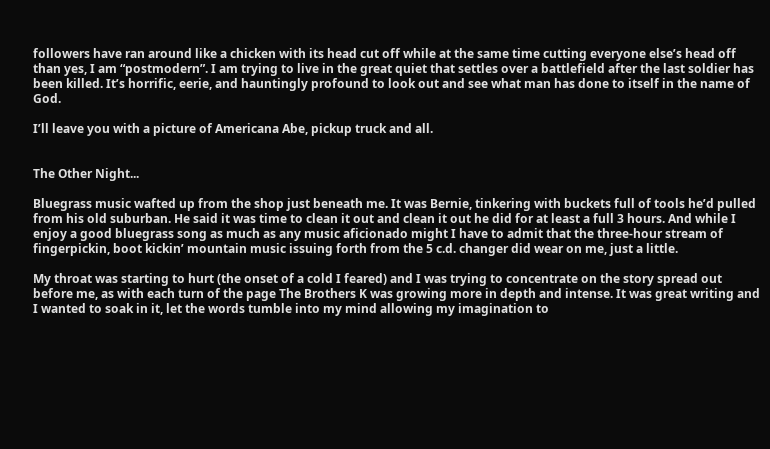followers have ran around like a chicken with its head cut off while at the same time cutting everyone else’s head off than yes, I am “postmodern”. I am trying to live in the great quiet that settles over a battlefield after the last soldier has been killed. It’s horrific, eerie, and hauntingly profound to look out and see what man has done to itself in the name of God.

I’ll leave you with a picture of Americana Abe, pickup truck and all.


The Other Night...

Bluegrass music wafted up from the shop just beneath me. It was Bernie, tinkering with buckets full of tools he’d pulled from his old suburban. He said it was time to clean it out and clean it out he did for at least a full 3 hours. And while I enjoy a good bluegrass song as much as any music aficionado might I have to admit that the three-hour stream of fingerpickin, boot kickin’ mountain music issuing forth from the 5 c.d. changer did wear on me, just a little.

My throat was starting to hurt (the onset of a cold I feared) and I was trying to concentrate on the story spread out before me, as with each turn of the page The Brothers K was growing more in depth and intense. It was great writing and I wanted to soak in it, let the words tumble into my mind allowing my imagination to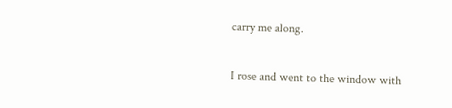carry me along.

I rose and went to the window with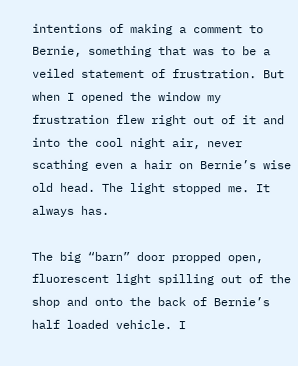intentions of making a comment to Bernie, something that was to be a veiled statement of frustration. But when I opened the window my frustration flew right out of it and into the cool night air, never scathing even a hair on Bernie’s wise old head. The light stopped me. It always has.

The big “barn” door propped open, fluorescent light spilling out of the shop and onto the back of Bernie’s half loaded vehicle. I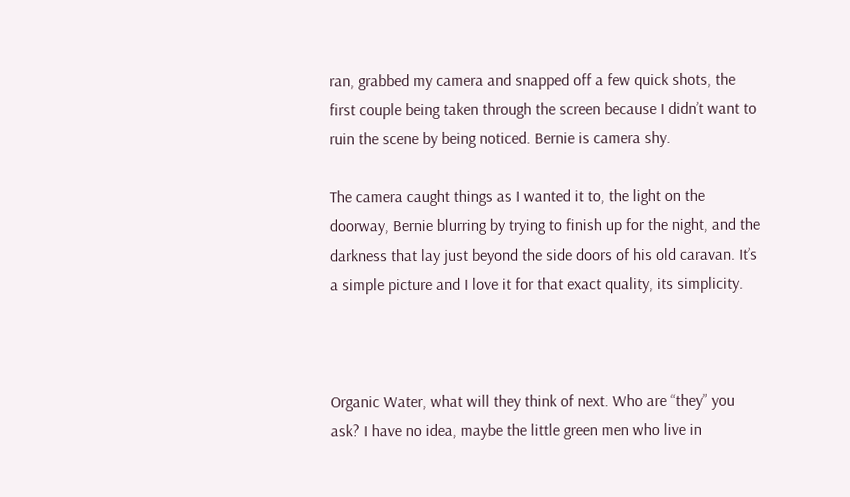ran, grabbed my camera and snapped off a few quick shots, the first couple being taken through the screen because I didn’t want to ruin the scene by being noticed. Bernie is camera shy.

The camera caught things as I wanted it to, the light on the doorway, Bernie blurring by trying to finish up for the night, and the darkness that lay just beyond the side doors of his old caravan. It’s a simple picture and I love it for that exact quality, its simplicity.



Organic Water, what will they think of next. Who are “they” you ask? I have no idea, maybe the little green men who live in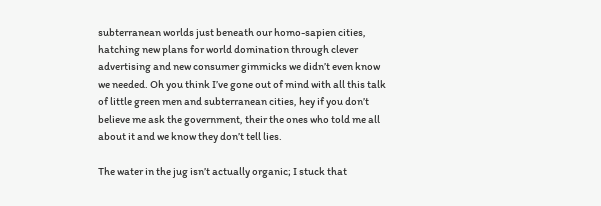subterranean worlds just beneath our homo-sapien cities, hatching new plans for world domination through clever advertising and new consumer gimmicks we didn’t even know we needed. Oh you think I’ve gone out of mind with all this talk of little green men and subterranean cities, hey if you don’t believe me ask the government, their the ones who told me all about it and we know they don’t tell lies.

The water in the jug isn’t actually organic; I stuck that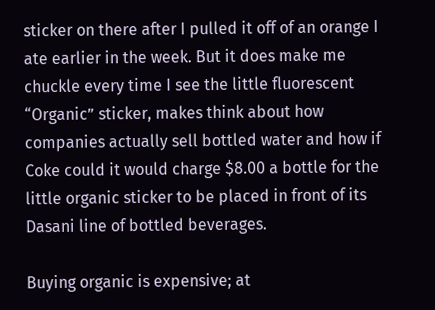sticker on there after I pulled it off of an orange I ate earlier in the week. But it does make me chuckle every time I see the little fluorescent “Organic” sticker, makes think about how companies actually sell bottled water and how if Coke could it would charge $8.00 a bottle for the little organic sticker to be placed in front of its Dasani line of bottled beverages.

Buying organic is expensive; at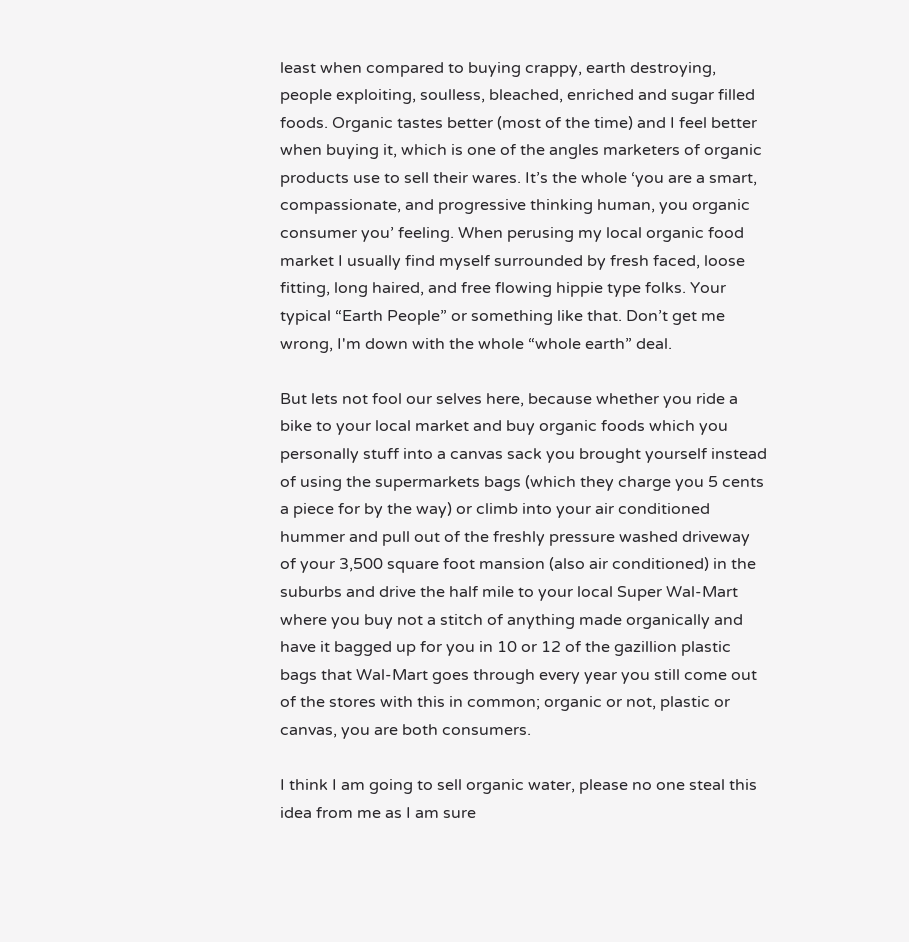least when compared to buying crappy, earth destroying, people exploiting, soulless, bleached, enriched and sugar filled foods. Organic tastes better (most of the time) and I feel better when buying it, which is one of the angles marketers of organic products use to sell their wares. It’s the whole ‘you are a smart, compassionate, and progressive thinking human, you organic consumer you’ feeling. When perusing my local organic food market I usually find myself surrounded by fresh faced, loose fitting, long haired, and free flowing hippie type folks. Your typical “Earth People” or something like that. Don’t get me wrong, I'm down with the whole “whole earth” deal.

But lets not fool our selves here, because whether you ride a bike to your local market and buy organic foods which you personally stuff into a canvas sack you brought yourself instead of using the supermarkets bags (which they charge you 5 cents a piece for by the way) or climb into your air conditioned hummer and pull out of the freshly pressure washed driveway of your 3,500 square foot mansion (also air conditioned) in the suburbs and drive the half mile to your local Super Wal-Mart where you buy not a stitch of anything made organically and have it bagged up for you in 10 or 12 of the gazillion plastic bags that Wal-Mart goes through every year you still come out of the stores with this in common; organic or not, plastic or canvas, you are both consumers.

I think I am going to sell organic water, please no one steal this idea from me as I am sure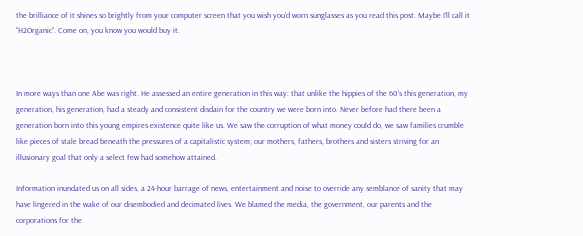the brilliance of it shines so brightly from your computer screen that you wish you’d worn sunglasses as you read this post. Maybe I’ll call it “H2Organic”. Come on, you know you would buy it.



In more ways than one Abe was right. He assessed an entire generation in this way: that unlike the hippies of the 60’s this generation, my generation, his generation, had a steady and consistent disdain for the country we were born into. Never before had there been a generation born into this young empires existence quite like us. We saw the corruption of what money could do, we saw families crumble like pieces of stale bread beneath the pressures of a capitalistic system; our mothers, fathers, brothers and sisters striving for an illusionary goal that only a select few had somehow attained.

Information inundated us on all sides, a 24-hour barrage of news, entertainment and noise to override any semblance of sanity that may have lingered in the wake of our disembodied and decimated lives. We blamed the media, the government, our parents and the corporations for the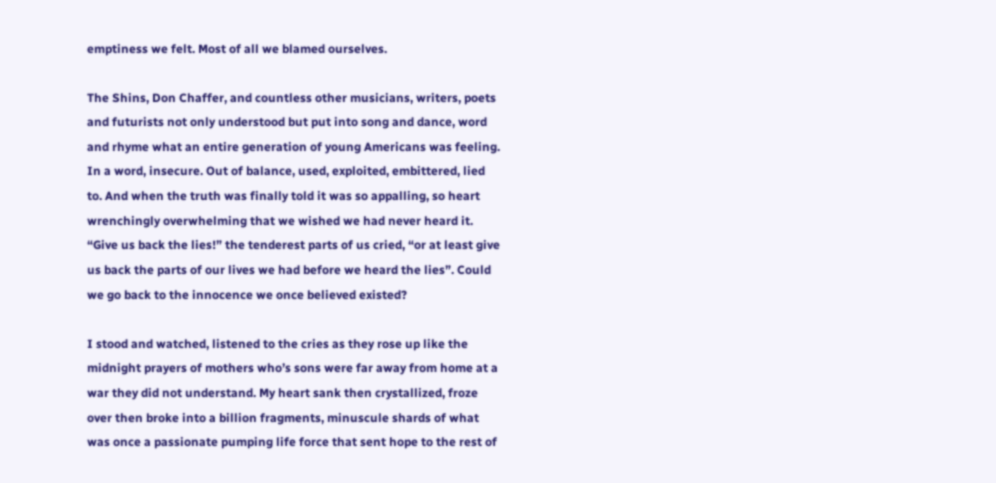emptiness we felt. Most of all we blamed ourselves.

The Shins, Don Chaffer, and countless other musicians, writers, poets and futurists not only understood but put into song and dance, word and rhyme what an entire generation of young Americans was feeling. In a word, insecure. Out of balance, used, exploited, embittered, lied to. And when the truth was finally told it was so appalling, so heart wrenchingly overwhelming that we wished we had never heard it. “Give us back the lies!” the tenderest parts of us cried, “or at least give us back the parts of our lives we had before we heard the lies”. Could we go back to the innocence we once believed existed?

I stood and watched, listened to the cries as they rose up like the midnight prayers of mothers who’s sons were far away from home at a war they did not understand. My heart sank then crystallized, froze over then broke into a billion fragments, minuscule shards of what was once a passionate pumping life force that sent hope to the rest of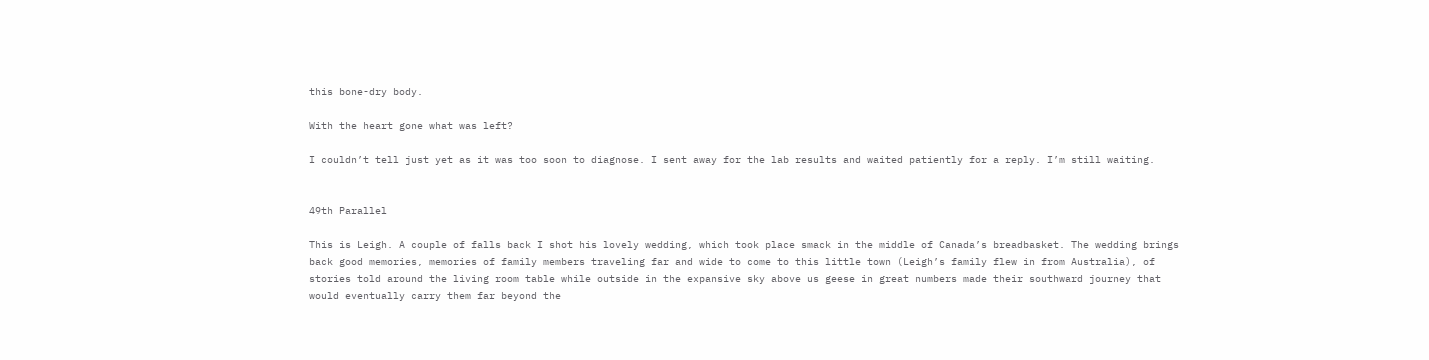this bone-dry body.

With the heart gone what was left?

I couldn’t tell just yet as it was too soon to diagnose. I sent away for the lab results and waited patiently for a reply. I’m still waiting.


49th Parallel

This is Leigh. A couple of falls back I shot his lovely wedding, which took place smack in the middle of Canada’s breadbasket. The wedding brings back good memories, memories of family members traveling far and wide to come to this little town (Leigh’s family flew in from Australia), of stories told around the living room table while outside in the expansive sky above us geese in great numbers made their southward journey that would eventually carry them far beyond the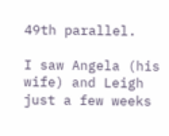49th parallel.

I saw Angela (his wife) and Leigh just a few weeks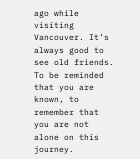ago while visiting Vancouver. It’s always good to see old friends. To be reminded that you are known, to remember that you are not alone on this journey.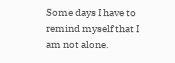Some days I have to remind myself that I am not alone.